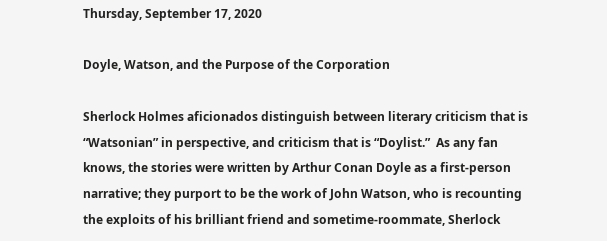Thursday, September 17, 2020

Doyle, Watson, and the Purpose of the Corporation

Sherlock Holmes aficionados distinguish between literary criticism that is “Watsonian” in perspective, and criticism that is “Doylist.”  As any fan knows, the stories were written by Arthur Conan Doyle as a first-person narrative; they purport to be the work of John Watson, who is recounting the exploits of his brilliant friend and sometime-roommate, Sherlock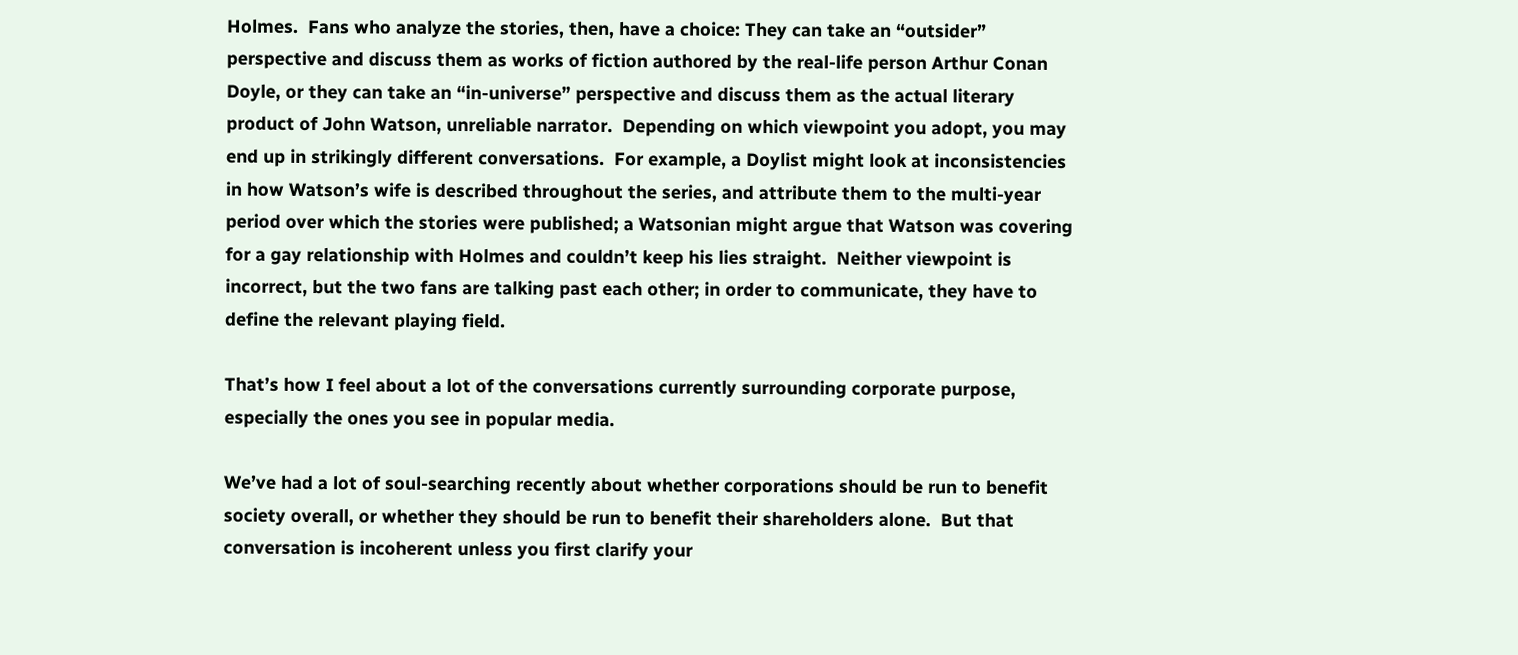Holmes.  Fans who analyze the stories, then, have a choice: They can take an “outsider” perspective and discuss them as works of fiction authored by the real-life person Arthur Conan Doyle, or they can take an “in-universe” perspective and discuss them as the actual literary product of John Watson, unreliable narrator.  Depending on which viewpoint you adopt, you may end up in strikingly different conversations.  For example, a Doylist might look at inconsistencies in how Watson’s wife is described throughout the series, and attribute them to the multi-year period over which the stories were published; a Watsonian might argue that Watson was covering for a gay relationship with Holmes and couldn’t keep his lies straight.  Neither viewpoint is incorrect, but the two fans are talking past each other; in order to communicate, they have to define the relevant playing field.

That’s how I feel about a lot of the conversations currently surrounding corporate purpose, especially the ones you see in popular media.

We’ve had a lot of soul-searching recently about whether corporations should be run to benefit society overall, or whether they should be run to benefit their shareholders alone.  But that conversation is incoherent unless you first clarify your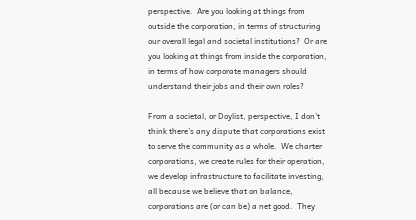perspective.  Are you looking at things from outside the corporation, in terms of structuring our overall legal and societal institutions?  Or are you looking at things from inside the corporation, in terms of how corporate managers should understand their jobs and their own roles?

From a societal, or Doylist, perspective, I don’t think there’s any dispute that corporations exist to serve the community as a whole.  We charter corporations, we create rules for their operation, we develop infrastructure to facilitate investing, all because we believe that on balance, corporations are (or can be) a net good.  They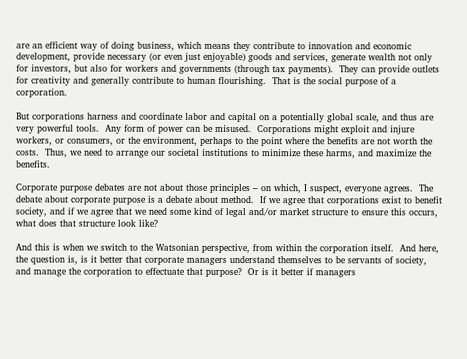are an efficient way of doing business, which means they contribute to innovation and economic development, provide necessary (or even just enjoyable) goods and services, generate wealth not only for investors, but also for workers and governments (through tax payments).  They can provide outlets for creativity and generally contribute to human flourishing.  That is the social purpose of a corporation.

But corporations harness and coordinate labor and capital on a potentially global scale, and thus are very powerful tools.  Any form of power can be misused.  Corporations might exploit and injure workers, or consumers, or the environment, perhaps to the point where the benefits are not worth the costs.  Thus, we need to arrange our societal institutions to minimize these harms, and maximize the benefits.

Corporate purpose debates are not about those principles – on which, I suspect, everyone agrees.  The debate about corporate purpose is a debate about method.  If we agree that corporations exist to benefit society, and if we agree that we need some kind of legal and/or market structure to ensure this occurs, what does that structure look like?

And this is when we switch to the Watsonian perspective, from within the corporation itself.  And here, the question is, is it better that corporate managers understand themselves to be servants of society, and manage the corporation to effectuate that purpose?  Or is it better if managers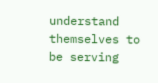understand themselves to be serving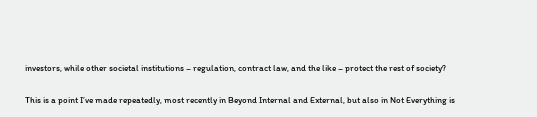investors, while other societal institutions – regulation, contract law, and the like – protect the rest of society?

This is a point I’ve made repeatedly, most recently in Beyond Internal and External, but also in Not Everything is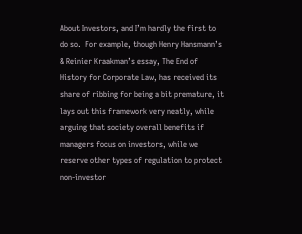About Investors, and I’m hardly the first to do so.  For example, though Henry Hansmann’s & Reinier Kraakman’s essay, The End of History for Corporate Law, has received its share of ribbing for being a bit premature, it lays out this framework very neatly, while arguing that society overall benefits if managers focus on investors, while we reserve other types of regulation to protect non-investor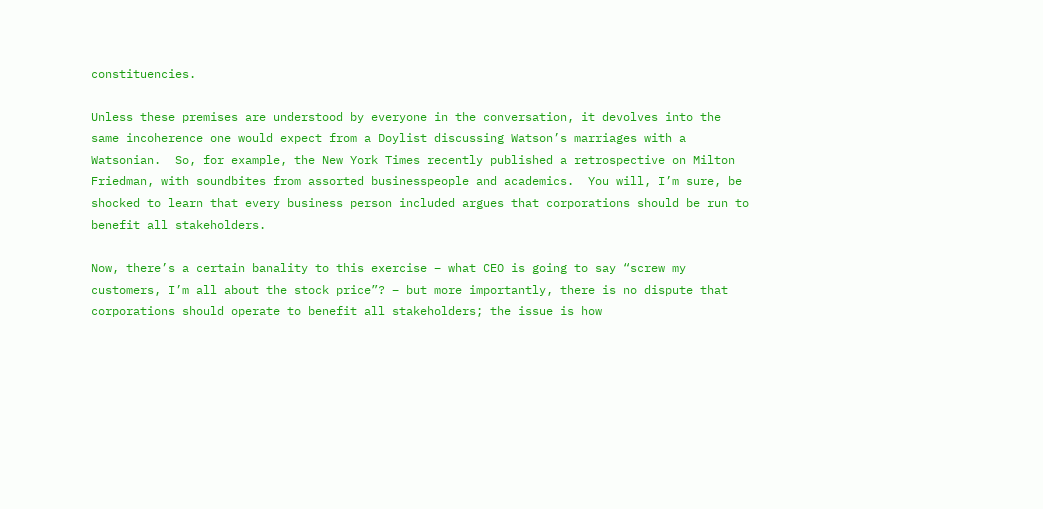constituencies.

Unless these premises are understood by everyone in the conversation, it devolves into the same incoherence one would expect from a Doylist discussing Watson’s marriages with a Watsonian.  So, for example, the New York Times recently published a retrospective on Milton Friedman, with soundbites from assorted businesspeople and academics.  You will, I’m sure, be shocked to learn that every business person included argues that corporations should be run to benefit all stakeholders.

Now, there’s a certain banality to this exercise – what CEO is going to say “screw my customers, I’m all about the stock price”? – but more importantly, there is no dispute that corporations should operate to benefit all stakeholders; the issue is how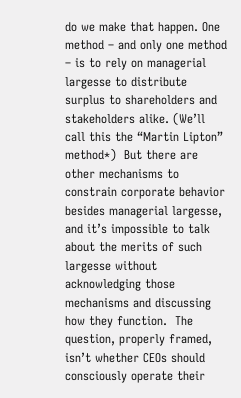do we make that happen. One method – and only one method – is to rely on managerial largesse to distribute surplus to shareholders and stakeholders alike. (We’ll call this the “Martin Lipton” method*)  But there are other mechanisms to constrain corporate behavior besides managerial largesse, and it’s impossible to talk about the merits of such largesse without acknowledging those mechanisms and discussing how they function.  The question, properly framed, isn’t whether CEOs should consciously operate their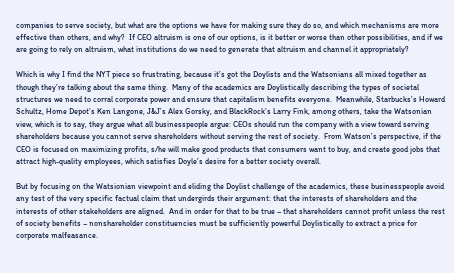companies to serve society, but what are the options we have for making sure they do so, and which mechanisms are more effective than others, and why?  If CEO altruism is one of our options, is it better or worse than other possibilities, and if we are going to rely on altruism, what institutions do we need to generate that altruism and channel it appropriately?

Which is why I find the NYT piece so frustrating, because it’s got the Doylists and the Watsonians all mixed together as though they’re talking about the same thing.  Many of the academics are Doylistically describing the types of societal structures we need to corral corporate power and ensure that capitalism benefits everyone.  Meanwhile, Starbucks’s Howard Schultz, Home Depot’s Ken Langone, J&J’s Alex Gorsky, and BlackRock’s Larry Fink, among others, take the Watsonian view, which is to say, they argue what all businesspeople argue: CEOs should run the company with a view toward serving shareholders because you cannot serve shareholders without serving the rest of society.  From Watson’s perspective, if the CEO is focused on maximizing profits, s/he will make good products that consumers want to buy, and create good jobs that attract high-quality employees, which satisfies Doyle’s desire for a better society overall.

But by focusing on the Watsionian viewpoint and eliding the Doylist challenge of the academics, these businesspeople avoid any test of the very specific factual claim that undergirds their argument: that the interests of shareholders and the interests of other stakeholders are aligned.  And in order for that to be true – that shareholders cannot profit unless the rest of society benefits – nonshareholder constituencies must be sufficiently powerful Doylistically to extract a price for corporate malfeasance.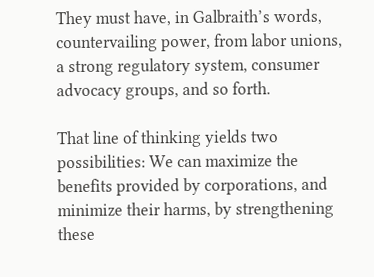They must have, in Galbraith’s words, countervailing power, from labor unions, a strong regulatory system, consumer advocacy groups, and so forth.

That line of thinking yields two possibilities: We can maximize the benefits provided by corporations, and minimize their harms, by strengthening these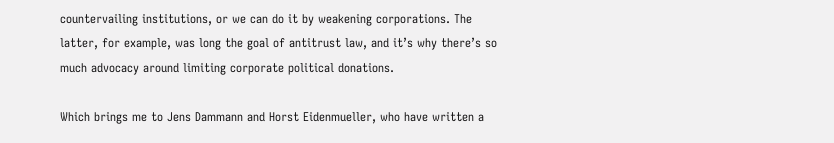countervailing institutions, or we can do it by weakening corporations. The latter, for example, was long the goal of antitrust law, and it’s why there’s so much advocacy around limiting corporate political donations.

Which brings me to Jens Dammann and Horst Eidenmueller, who have written a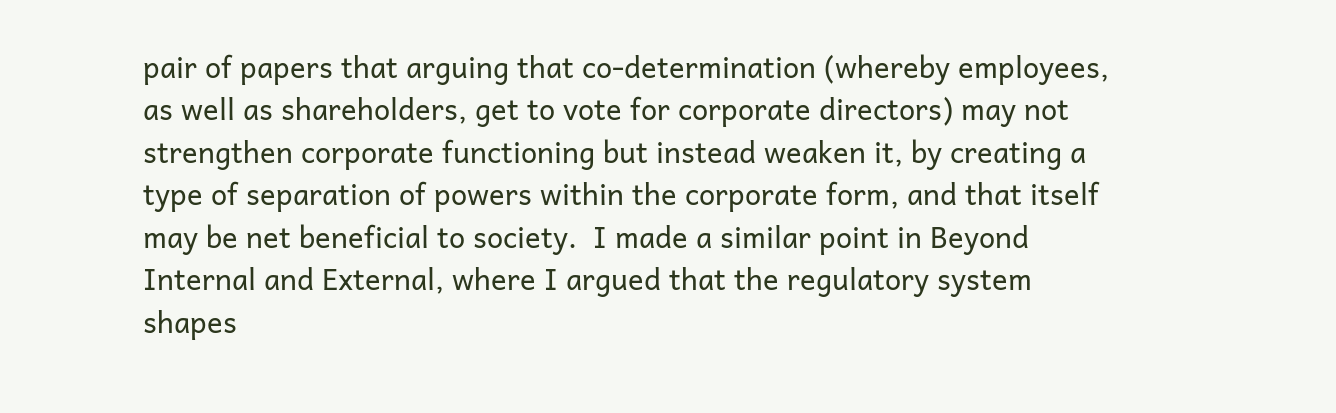pair of papers that arguing that co-determination (whereby employees, as well as shareholders, get to vote for corporate directors) may not strengthen corporate functioning but instead weaken it, by creating a type of separation of powers within the corporate form, and that itself may be net beneficial to society.  I made a similar point in Beyond Internal and External, where I argued that the regulatory system shapes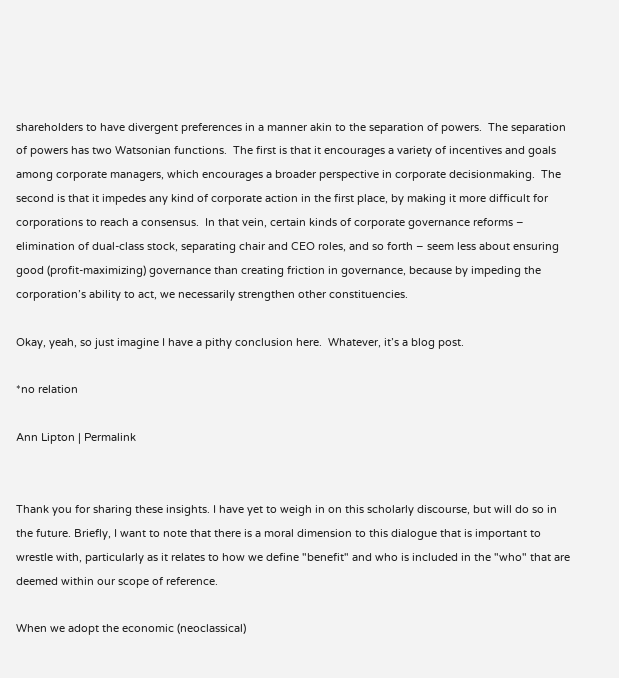shareholders to have divergent preferences in a manner akin to the separation of powers.  The separation of powers has two Watsonian functions.  The first is that it encourages a variety of incentives and goals among corporate managers, which encourages a broader perspective in corporate decisionmaking.  The second is that it impedes any kind of corporate action in the first place, by making it more difficult for corporations to reach a consensus.  In that vein, certain kinds of corporate governance reforms – elimination of dual-class stock, separating chair and CEO roles, and so forth – seem less about ensuring good (profit-maximizing) governance than creating friction in governance, because by impeding the corporation’s ability to act, we necessarily strengthen other constituencies.

Okay, yeah, so just imagine I have a pithy conclusion here.  Whatever, it’s a blog post.

*no relation

Ann Lipton | Permalink


Thank you for sharing these insights. I have yet to weigh in on this scholarly discourse, but will do so in the future. Briefly, I want to note that there is a moral dimension to this dialogue that is important to wrestle with, particularly as it relates to how we define "benefit" and who is included in the "who" that are deemed within our scope of reference.

When we adopt the economic (neoclassical)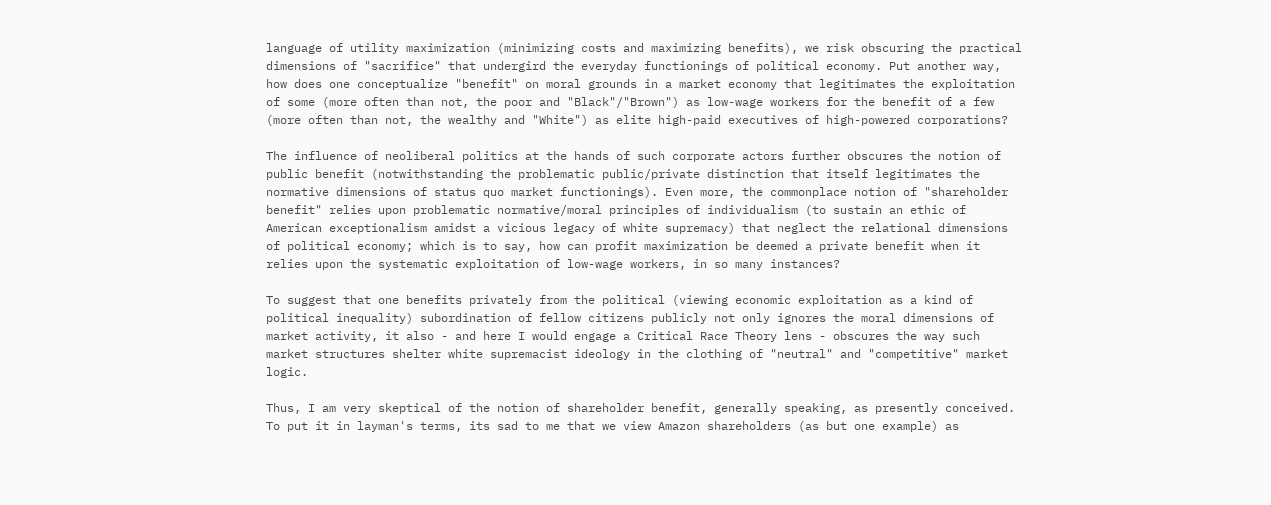language of utility maximization (minimizing costs and maximizing benefits), we risk obscuring the practical dimensions of "sacrifice" that undergird the everyday functionings of political economy. Put another way, how does one conceptualize "benefit" on moral grounds in a market economy that legitimates the exploitation of some (more often than not, the poor and "Black"/"Brown") as low-wage workers for the benefit of a few (more often than not, the wealthy and "White") as elite high-paid executives of high-powered corporations?

The influence of neoliberal politics at the hands of such corporate actors further obscures the notion of public benefit (notwithstanding the problematic public/private distinction that itself legitimates the normative dimensions of status quo market functionings). Even more, the commonplace notion of "shareholder benefit" relies upon problematic normative/moral principles of individualism (to sustain an ethic of American exceptionalism amidst a vicious legacy of white supremacy) that neglect the relational dimensions of political economy; which is to say, how can profit maximization be deemed a private benefit when it relies upon the systematic exploitation of low-wage workers, in so many instances?

To suggest that one benefits privately from the political (viewing economic exploitation as a kind of political inequality) subordination of fellow citizens publicly not only ignores the moral dimensions of market activity, it also - and here I would engage a Critical Race Theory lens - obscures the way such market structures shelter white supremacist ideology in the clothing of "neutral" and "competitive" market logic.

Thus, I am very skeptical of the notion of shareholder benefit, generally speaking, as presently conceived. To put it in layman's terms, its sad to me that we view Amazon shareholders (as but one example) as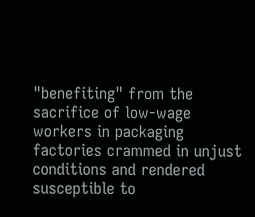"benefiting" from the sacrifice of low-wage workers in packaging factories crammed in unjust conditions and rendered susceptible to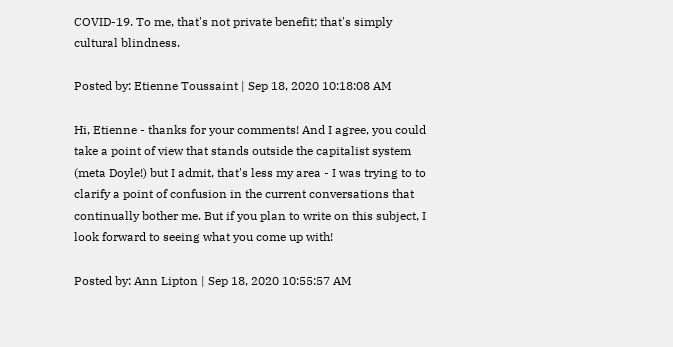COVID-19. To me, that's not private benefit; that's simply cultural blindness.

Posted by: Etienne Toussaint | Sep 18, 2020 10:18:08 AM

Hi, Etienne - thanks for your comments! And I agree, you could take a point of view that stands outside the capitalist system (meta Doyle!) but I admit, that's less my area - I was trying to to clarify a point of confusion in the current conversations that continually bother me. But if you plan to write on this subject, I look forward to seeing what you come up with!

Posted by: Ann Lipton | Sep 18, 2020 10:55:57 AM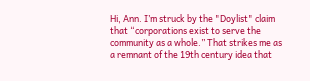Hi, Ann. I’m struck by the "Doylist" claim that “corporations exist to serve the community as a whole.” That strikes me as a remnant of the 19th century idea that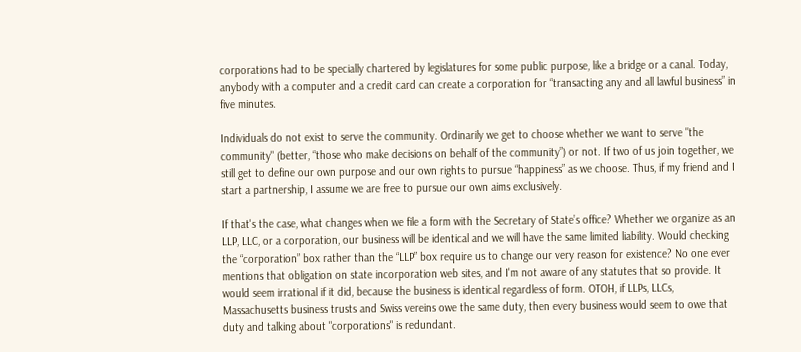corporations had to be specially chartered by legislatures for some public purpose, like a bridge or a canal. Today, anybody with a computer and a credit card can create a corporation for “transacting any and all lawful business” in five minutes.

Individuals do not exist to serve the community. Ordinarily we get to choose whether we want to serve "the community" (better, “those who make decisions on behalf of the community”) or not. If two of us join together, we still get to define our own purpose and our own rights to pursue “happiness” as we choose. Thus, if my friend and I start a partnership, I assume we are free to pursue our own aims exclusively.

If that's the case, what changes when we file a form with the Secretary of State’s office? Whether we organize as an LLP, LLC, or a corporation, our business will be identical and we will have the same limited liability. Would checking the “corporation” box rather than the “LLP” box require us to change our very reason for existence? No one ever mentions that obligation on state incorporation web sites, and I'm not aware of any statutes that so provide. It would seem irrational if it did, because the business is identical regardless of form. OTOH, if LLPs, LLCs, Massachusetts business trusts and Swiss vereins owe the same duty, then every business would seem to owe that duty and talking about "corporations" is redundant.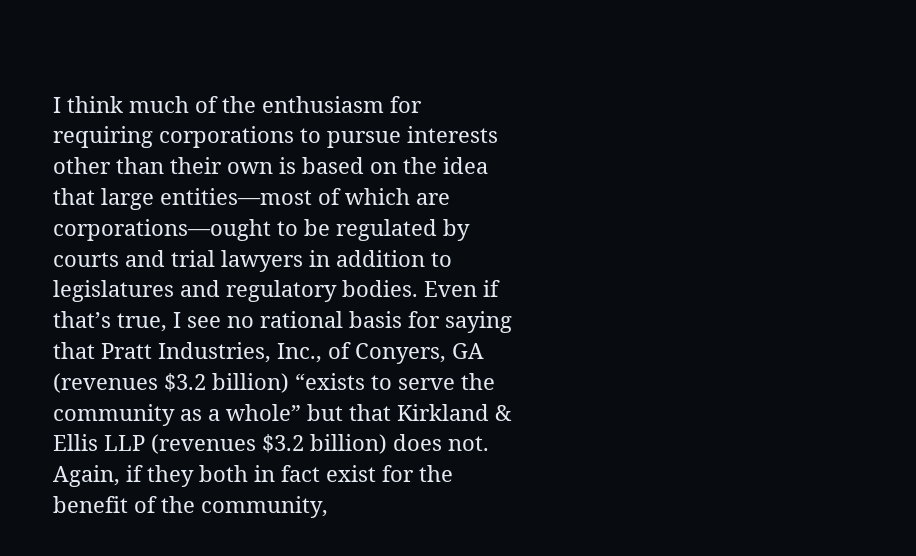I think much of the enthusiasm for requiring corporations to pursue interests other than their own is based on the idea that large entities—most of which are corporations—ought to be regulated by courts and trial lawyers in addition to legislatures and regulatory bodies. Even if that’s true, I see no rational basis for saying that Pratt Industries, Inc., of Conyers, GA (revenues $3.2 billion) “exists to serve the community as a whole” but that Kirkland & Ellis LLP (revenues $3.2 billion) does not. Again, if they both in fact exist for the benefit of the community,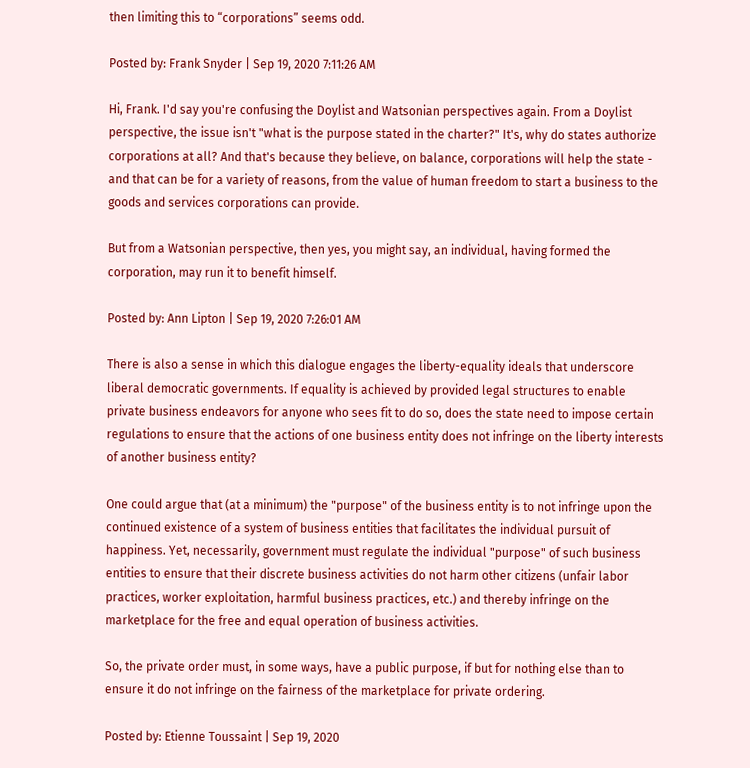then limiting this to “corporations” seems odd.

Posted by: Frank Snyder | Sep 19, 2020 7:11:26 AM

Hi, Frank. I'd say you're confusing the Doylist and Watsonian perspectives again. From a Doylist perspective, the issue isn't "what is the purpose stated in the charter?" It's, why do states authorize corporations at all? And that's because they believe, on balance, corporations will help the state - and that can be for a variety of reasons, from the value of human freedom to start a business to the goods and services corporations can provide.

But from a Watsonian perspective, then yes, you might say, an individual, having formed the corporation, may run it to benefit himself.

Posted by: Ann Lipton | Sep 19, 2020 7:26:01 AM

There is also a sense in which this dialogue engages the liberty-equality ideals that underscore liberal democratic governments. If equality is achieved by provided legal structures to enable private business endeavors for anyone who sees fit to do so, does the state need to impose certain regulations to ensure that the actions of one business entity does not infringe on the liberty interests of another business entity?

One could argue that (at a minimum) the "purpose" of the business entity is to not infringe upon the continued existence of a system of business entities that facilitates the individual pursuit of happiness. Yet, necessarily, government must regulate the individual "purpose" of such business entities to ensure that their discrete business activities do not harm other citizens (unfair labor practices, worker exploitation, harmful business practices, etc.) and thereby infringe on the marketplace for the free and equal operation of business activities.

So, the private order must, in some ways, have a public purpose, if but for nothing else than to ensure it do not infringe on the fairness of the marketplace for private ordering.

Posted by: Etienne Toussaint | Sep 19, 2020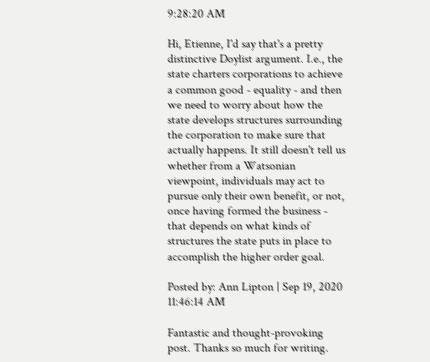9:28:20 AM

Hi, Etienne, I'd say that's a pretty distinctive Doylist argument. I.e., the state charters corporations to achieve a common good - equality - and then we need to worry about how the state develops structures surrounding the corporation to make sure that actually happens. It still doesn't tell us whether from a Watsonian viewpoint, individuals may act to pursue only their own benefit, or not, once having formed the business - that depends on what kinds of structures the state puts in place to accomplish the higher order goal.

Posted by: Ann Lipton | Sep 19, 2020 11:46:14 AM

Fantastic and thought-provoking post. Thanks so much for writing.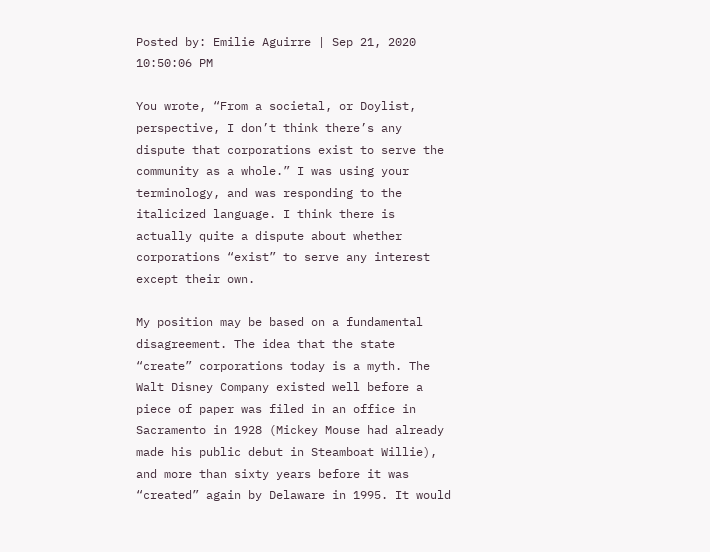Posted by: Emilie Aguirre | Sep 21, 2020 10:50:06 PM

You wrote, “From a societal, or Doylist, perspective, I don’t think there’s any dispute that corporations exist to serve the community as a whole.” I was using your terminology, and was responding to the italicized language. I think there is actually quite a dispute about whether corporations “exist” to serve any interest except their own.

My position may be based on a fundamental disagreement. The idea that the state “create” corporations today is a myth. The Walt Disney Company existed well before a piece of paper was filed in an office in Sacramento in 1928 (Mickey Mouse had already made his public debut in Steamboat Willie), and more than sixty years before it was “created” again by Delaware in 1995. It would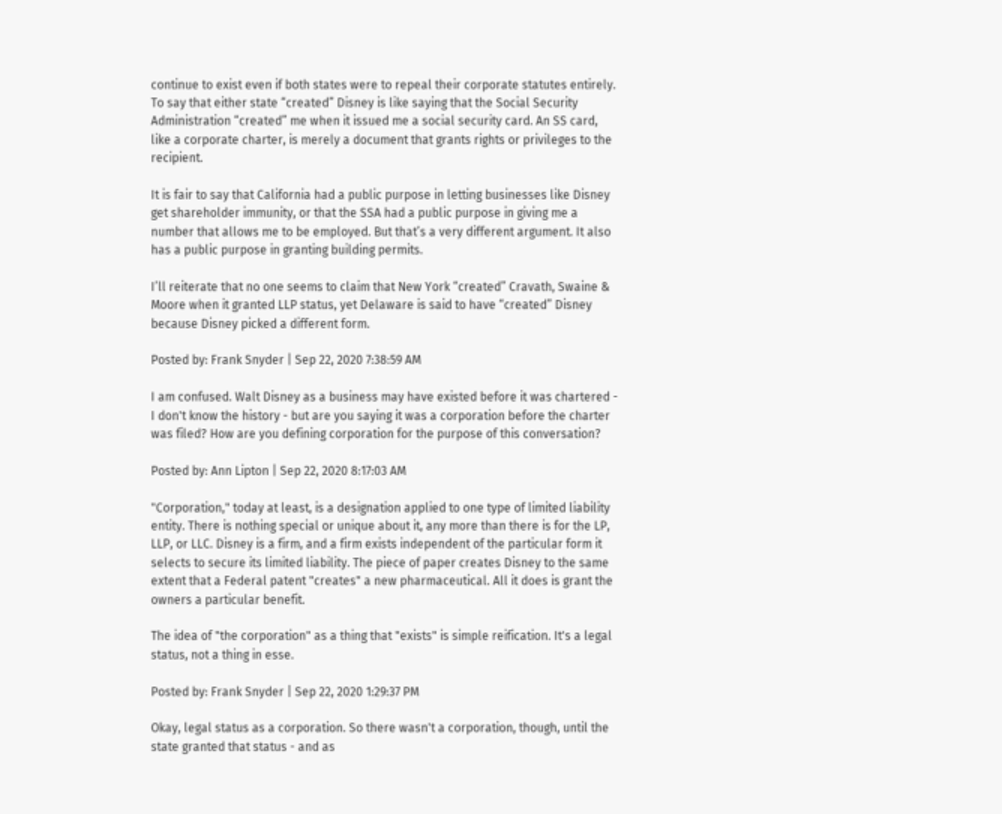continue to exist even if both states were to repeal their corporate statutes entirely. To say that either state “created” Disney is like saying that the Social Security Administration “created” me when it issued me a social security card. An SS card, like a corporate charter, is merely a document that grants rights or privileges to the recipient.

It is fair to say that California had a public purpose in letting businesses like Disney get shareholder immunity, or that the SSA had a public purpose in giving me a number that allows me to be employed. But that’s a very different argument. It also has a public purpose in granting building permits.

I’ll reiterate that no one seems to claim that New York “created” Cravath, Swaine & Moore when it granted LLP status, yet Delaware is said to have “created” Disney because Disney picked a different form.

Posted by: Frank Snyder | Sep 22, 2020 7:38:59 AM

I am confused. Walt Disney as a business may have existed before it was chartered - I don't know the history - but are you saying it was a corporation before the charter was filed? How are you defining corporation for the purpose of this conversation?

Posted by: Ann Lipton | Sep 22, 2020 8:17:03 AM

"Corporation," today at least, is a designation applied to one type of limited liability entity. There is nothing special or unique about it, any more than there is for the LP, LLP, or LLC. Disney is a firm, and a firm exists independent of the particular form it selects to secure its limited liability. The piece of paper creates Disney to the same extent that a Federal patent "creates" a new pharmaceutical. All it does is grant the owners a particular benefit.

The idea of "the corporation" as a thing that "exists" is simple reification. It's a legal status, not a thing in esse.

Posted by: Frank Snyder | Sep 22, 2020 1:29:37 PM

Okay, legal status as a corporation. So there wasn't a corporation, though, until the state granted that status - and as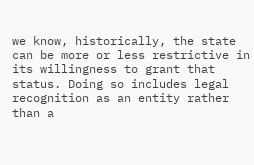we know, historically, the state can be more or less restrictive in its willingness to grant that status. Doing so includes legal recognition as an entity rather than a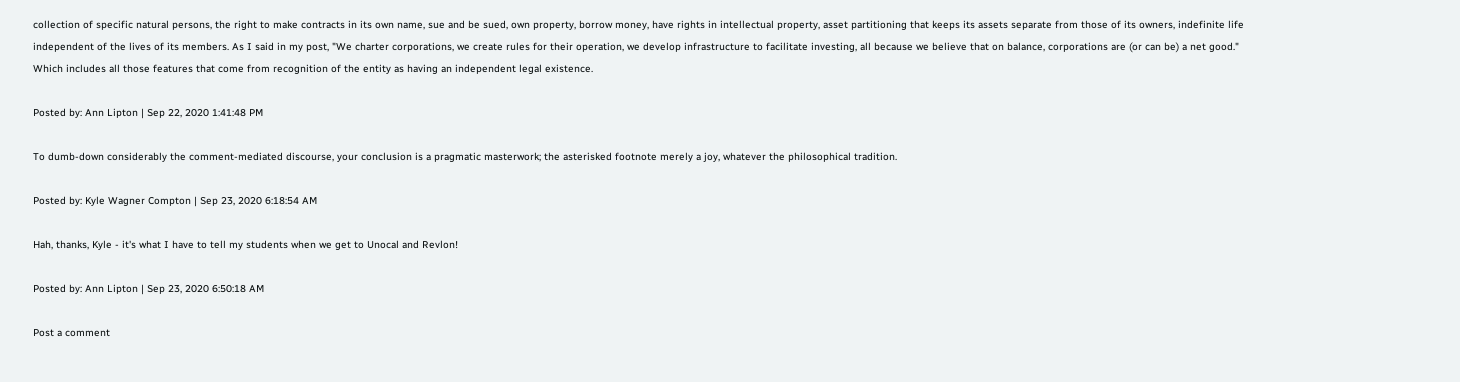collection of specific natural persons, the right to make contracts in its own name, sue and be sued, own property, borrow money, have rights in intellectual property, asset partitioning that keeps its assets separate from those of its owners, indefinite life independent of the lives of its members. As I said in my post, "We charter corporations, we create rules for their operation, we develop infrastructure to facilitate investing, all because we believe that on balance, corporations are (or can be) a net good." Which includes all those features that come from recognition of the entity as having an independent legal existence.

Posted by: Ann Lipton | Sep 22, 2020 1:41:48 PM

To dumb-down considerably the comment-mediated discourse, your conclusion is a pragmatic masterwork; the asterisked footnote merely a joy, whatever the philosophical tradition.

Posted by: Kyle Wagner Compton | Sep 23, 2020 6:18:54 AM

Hah, thanks, Kyle - it's what I have to tell my students when we get to Unocal and Revlon!

Posted by: Ann Lipton | Sep 23, 2020 6:50:18 AM

Post a comment